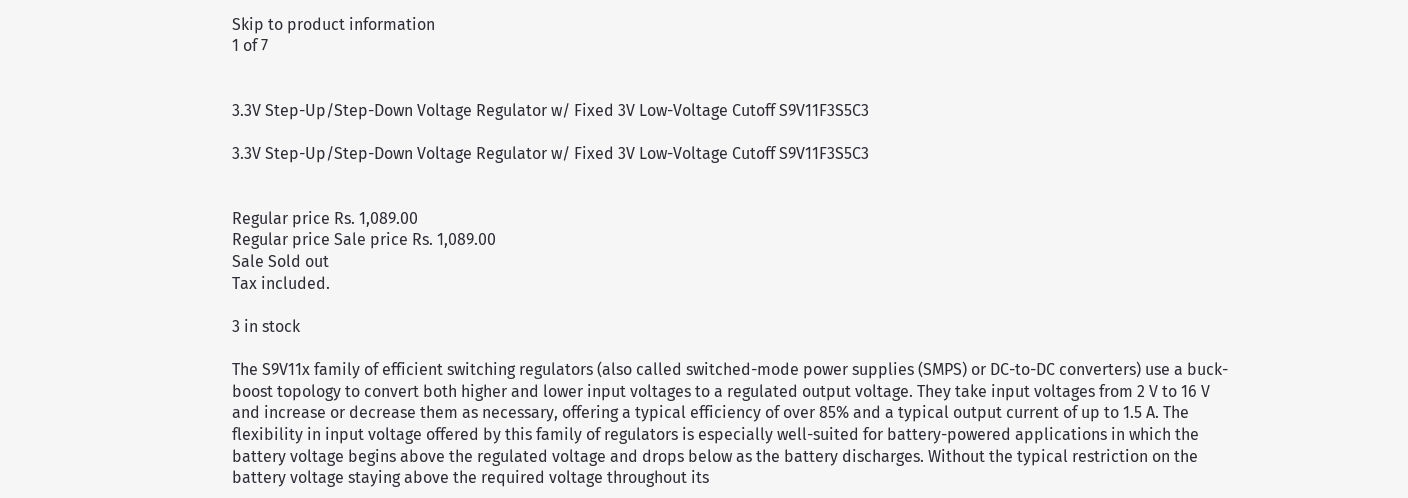Skip to product information
1 of 7


3.3V Step-Up/Step-Down Voltage Regulator w/ Fixed 3V Low-Voltage Cutoff S9V11F3S5C3

3.3V Step-Up/Step-Down Voltage Regulator w/ Fixed 3V Low-Voltage Cutoff S9V11F3S5C3


Regular price Rs. 1,089.00
Regular price Sale price Rs. 1,089.00
Sale Sold out
Tax included.

3 in stock

The S9V11x family of efficient switching regulators (also called switched-mode power supplies (SMPS) or DC-to-DC converters) use a buck-boost topology to convert both higher and lower input voltages to a regulated output voltage. They take input voltages from 2 V to 16 V and increase or decrease them as necessary, offering a typical efficiency of over 85% and a typical output current of up to 1.5 A. The flexibility in input voltage offered by this family of regulators is especially well-suited for battery-powered applications in which the battery voltage begins above the regulated voltage and drops below as the battery discharges. Without the typical restriction on the battery voltage staying above the required voltage throughout its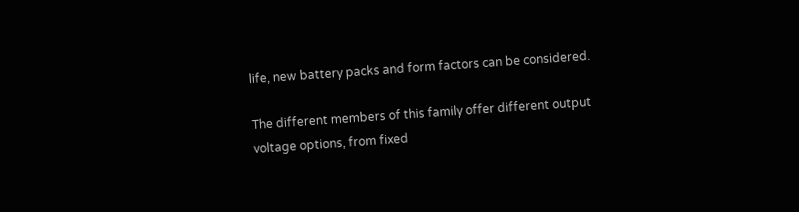life, new battery packs and form factors can be considered.

The different members of this family offer different output voltage options, from fixed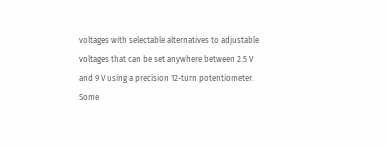voltages with selectable alternatives to adjustable voltages that can be set anywhere between 2.5 V and 9 V using a precision 12-turn potentiometer. Some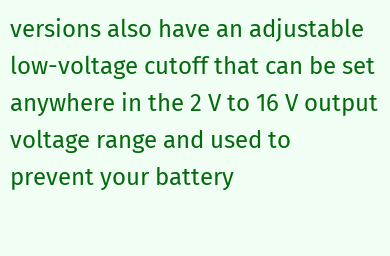versions also have an adjustable low-voltage cutoff that can be set anywhere in the 2 V to 16 V output voltage range and used to prevent your battery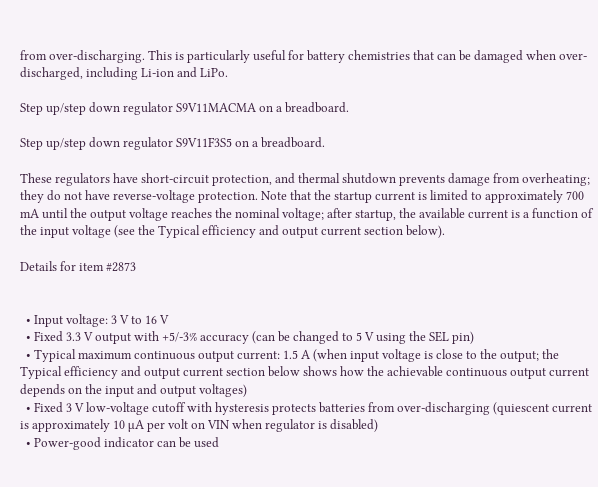from over-discharging. This is particularly useful for battery chemistries that can be damaged when over-discharged, including Li-ion and LiPo.

Step up/step down regulator S9V11MACMA on a breadboard.

Step up/step down regulator S9V11F3S5 on a breadboard.

These regulators have short-circuit protection, and thermal shutdown prevents damage from overheating; they do not have reverse-voltage protection. Note that the startup current is limited to approximately 700 mA until the output voltage reaches the nominal voltage; after startup, the available current is a function of the input voltage (see the Typical efficiency and output current section below).

Details for item #2873


  • Input voltage: 3 V to 16 V
  • Fixed 3.3 V output with +5/-3% accuracy (can be changed to 5 V using the SEL pin)
  • Typical maximum continuous output current: 1.5 A (when input voltage is close to the output; the Typical efficiency and output current section below shows how the achievable continuous output current depends on the input and output voltages)
  • Fixed 3 V low-voltage cutoff with hysteresis protects batteries from over-discharging (quiescent current is approximately 10 µA per volt on VIN when regulator is disabled)
  • Power-good indicator can be used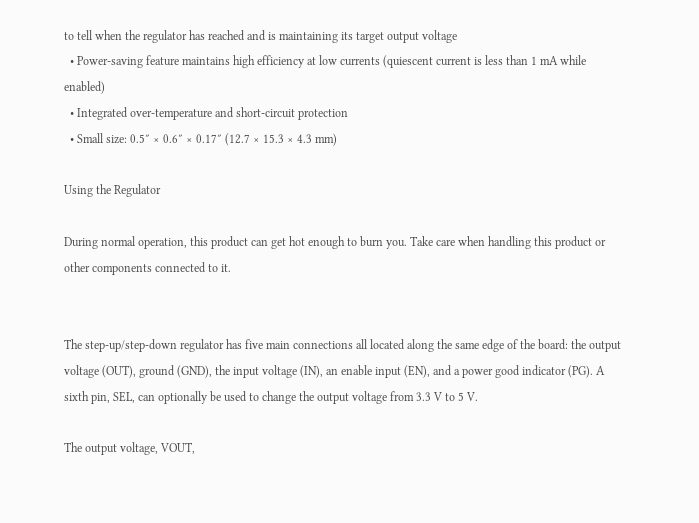to tell when the regulator has reached and is maintaining its target output voltage
  • Power-saving feature maintains high efficiency at low currents (quiescent current is less than 1 mA while enabled)
  • Integrated over-temperature and short-circuit protection
  • Small size: 0.5″ × 0.6″ × 0.17″ (12.7 × 15.3 × 4.3 mm)

Using the Regulator

During normal operation, this product can get hot enough to burn you. Take care when handling this product or other components connected to it.


The step-up/step-down regulator has five main connections all located along the same edge of the board: the output voltage (OUT), ground (GND), the input voltage (IN), an enable input (EN), and a power good indicator (PG). A sixth pin, SEL, can optionally be used to change the output voltage from 3.3 V to 5 V.

The output voltage, VOUT,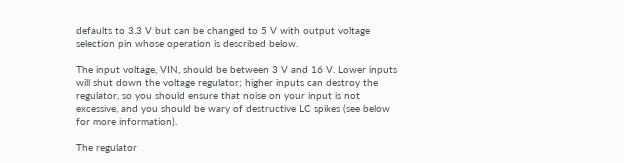defaults to 3.3 V but can be changed to 5 V with output voltage selection pin whose operation is described below.

The input voltage, VIN, should be between 3 V and 16 V. Lower inputs will shut down the voltage regulator; higher inputs can destroy the regulator, so you should ensure that noise on your input is not excessive, and you should be wary of destructive LC spikes (see below for more information).

The regulator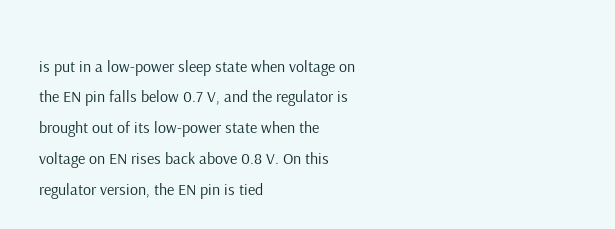is put in a low-power sleep state when voltage on the EN pin falls below 0.7 V, and the regulator is brought out of its low-power state when the voltage on EN rises back above 0.8 V. On this regulator version, the EN pin is tied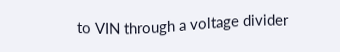to VIN through a voltage divider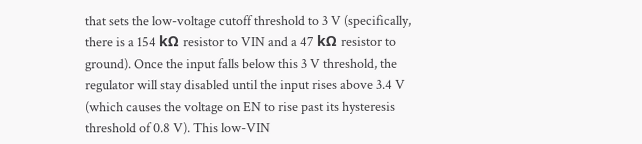that sets the low-voltage cutoff threshold to 3 V (specifically, there is a 154 kΩ resistor to VIN and a 47 kΩ resistor to ground). Once the input falls below this 3 V threshold, the regulator will stay disabled until the input rises above 3.4 V (which causes the voltage on EN to rise past its hysteresis threshold of 0.8 V). This low-VIN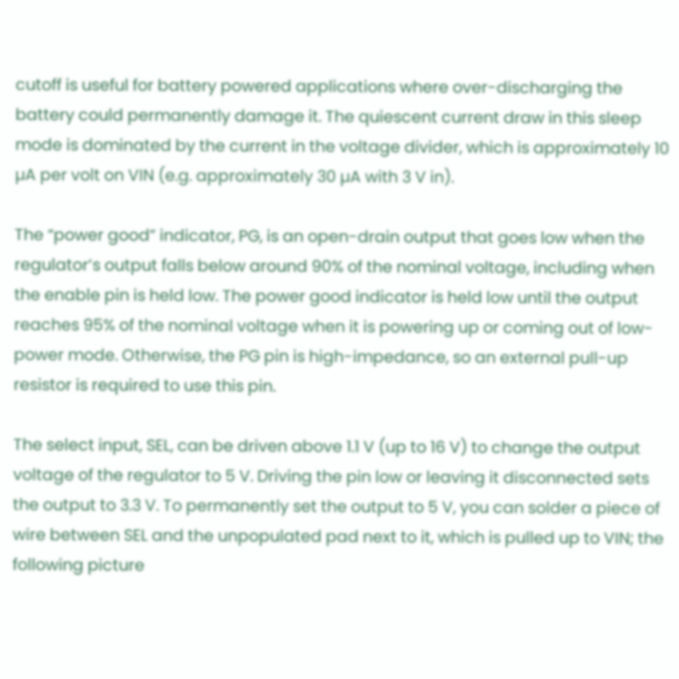cutoff is useful for battery powered applications where over-discharging the battery could permanently damage it. The quiescent current draw in this sleep mode is dominated by the current in the voltage divider, which is approximately 10 µA per volt on VIN (e.g. approximately 30 µA with 3 V in).

The “power good” indicator, PG, is an open-drain output that goes low when the regulator’s output falls below around 90% of the nominal voltage, including when the enable pin is held low. The power good indicator is held low until the output reaches 95% of the nominal voltage when it is powering up or coming out of low-power mode. Otherwise, the PG pin is high-impedance, so an external pull-up resistor is required to use this pin.

The select input, SEL, can be driven above 1.1 V (up to 16 V) to change the output voltage of the regulator to 5 V. Driving the pin low or leaving it disconnected sets the output to 3.3 V. To permanently set the output to 5 V, you can solder a piece of wire between SEL and the unpopulated pad next to it, which is pulled up to VIN; the following picture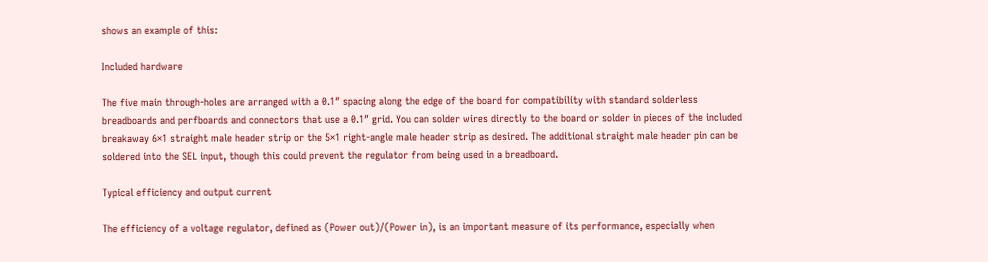shows an example of this:

Included hardware

The five main through-holes are arranged with a 0.1″ spacing along the edge of the board for compatibility with standard solderless breadboards and perfboards and connectors that use a 0.1″ grid. You can solder wires directly to the board or solder in pieces of the included breakaway 6×1 straight male header strip or the 5×1 right-angle male header strip as desired. The additional straight male header pin can be soldered into the SEL input, though this could prevent the regulator from being used in a breadboard.

Typical efficiency and output current

The efficiency of a voltage regulator, defined as (Power out)/(Power in), is an important measure of its performance, especially when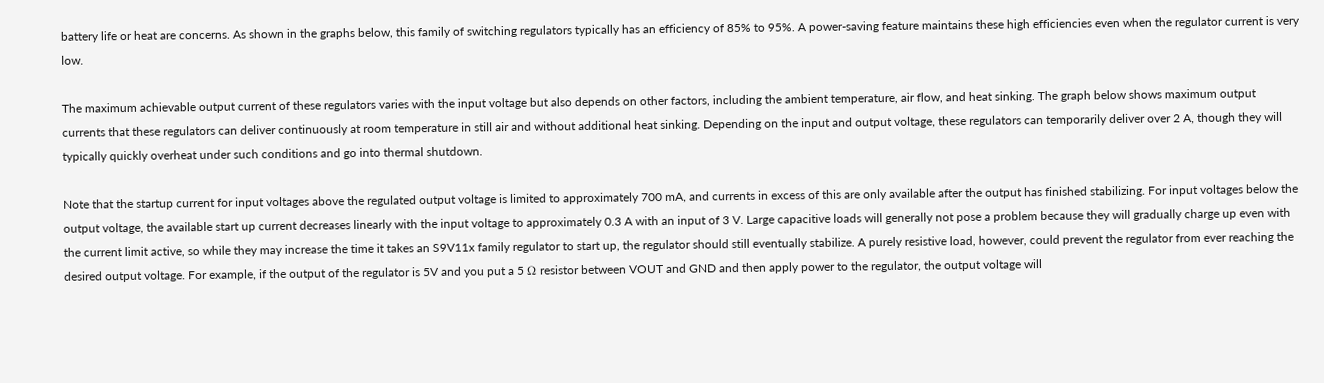battery life or heat are concerns. As shown in the graphs below, this family of switching regulators typically has an efficiency of 85% to 95%. A power-saving feature maintains these high efficiencies even when the regulator current is very low.

The maximum achievable output current of these regulators varies with the input voltage but also depends on other factors, including the ambient temperature, air flow, and heat sinking. The graph below shows maximum output currents that these regulators can deliver continuously at room temperature in still air and without additional heat sinking. Depending on the input and output voltage, these regulators can temporarily deliver over 2 A, though they will typically quickly overheat under such conditions and go into thermal shutdown.

Note that the startup current for input voltages above the regulated output voltage is limited to approximately 700 mA, and currents in excess of this are only available after the output has finished stabilizing. For input voltages below the output voltage, the available start up current decreases linearly with the input voltage to approximately 0.3 A with an input of 3 V. Large capacitive loads will generally not pose a problem because they will gradually charge up even with the current limit active, so while they may increase the time it takes an S9V11x family regulator to start up, the regulator should still eventually stabilize. A purely resistive load, however, could prevent the regulator from ever reaching the desired output voltage. For example, if the output of the regulator is 5V and you put a 5 Ω resistor between VOUT and GND and then apply power to the regulator, the output voltage will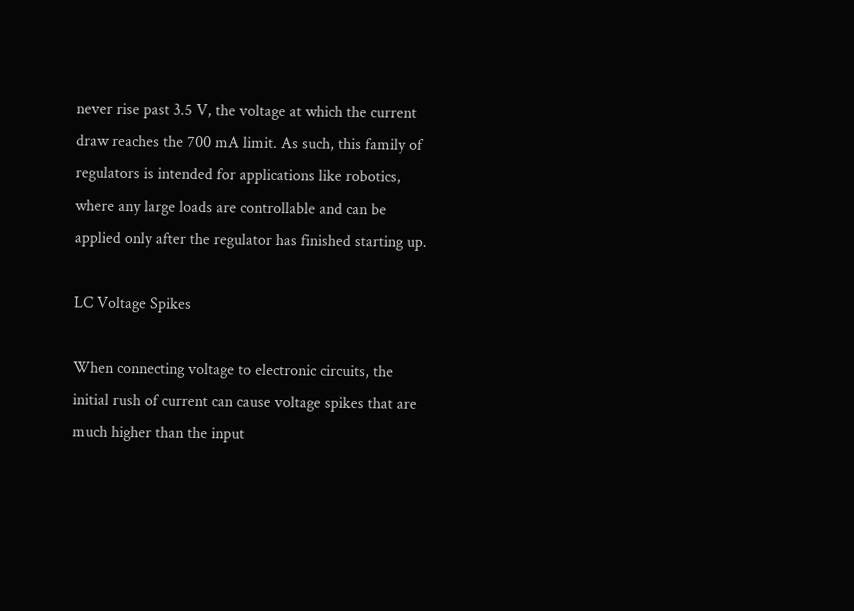never rise past 3.5 V, the voltage at which the current draw reaches the 700 mA limit. As such, this family of regulators is intended for applications like robotics, where any large loads are controllable and can be applied only after the regulator has finished starting up.

LC Voltage Spikes

When connecting voltage to electronic circuits, the initial rush of current can cause voltage spikes that are much higher than the input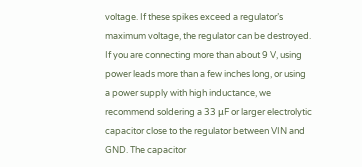voltage. If these spikes exceed a regulator’s maximum voltage, the regulator can be destroyed. If you are connecting more than about 9 V, using power leads more than a few inches long, or using a power supply with high inductance, we recommend soldering a 33 μF or larger electrolytic capacitor close to the regulator between VIN and GND. The capacitor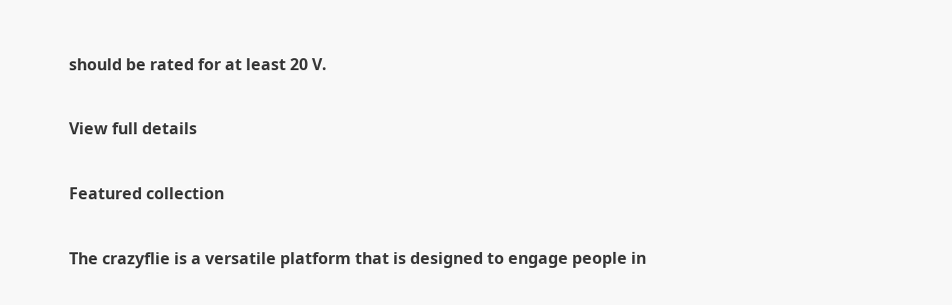should be rated for at least 20 V.

View full details

Featured collection

The crazyflie is a versatile platform that is designed to engage people in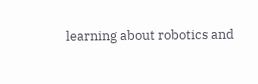learning about robotics and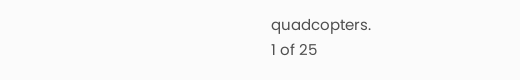quadcopters.
1 of 25